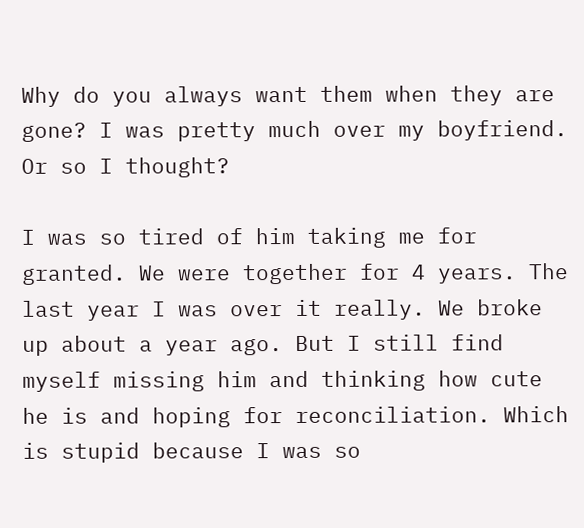Why do you always want them when they are gone? I was pretty much over my boyfriend. Or so I thought?

I was so tired of him taking me for granted. We were together for 4 years. The last year I was over it really. We broke up about a year ago. But I still find myself missing him and thinking how cute he is and hoping for reconciliation. Which is stupid because I was so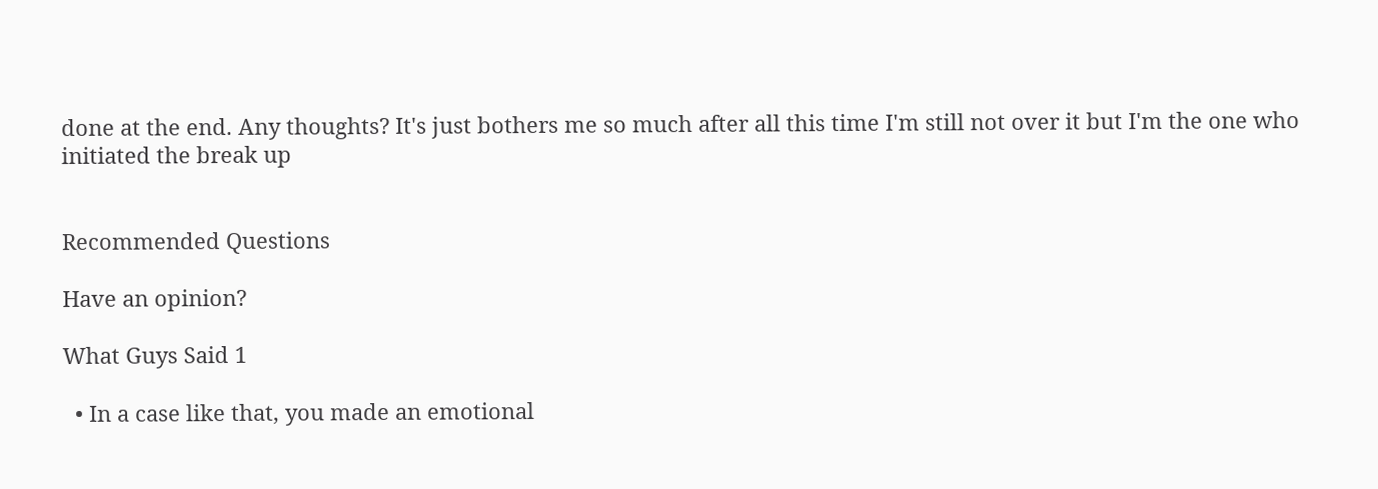done at the end. Any thoughts? It's just bothers me so much after all this time I'm still not over it but I'm the one who initiated the break up


Recommended Questions

Have an opinion?

What Guys Said 1

  • In a case like that, you made an emotional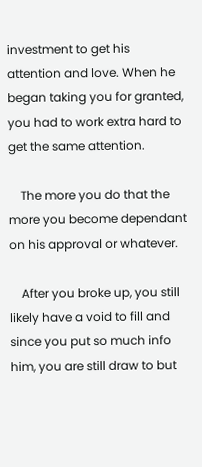investment to get his attention and love. When he began taking you for granted, you had to work extra hard to get the same attention.

    The more you do that the more you become dependant on his approval or whatever.

    After you broke up, you still likely have a void to fill and since you put so much info him, you are still draw to but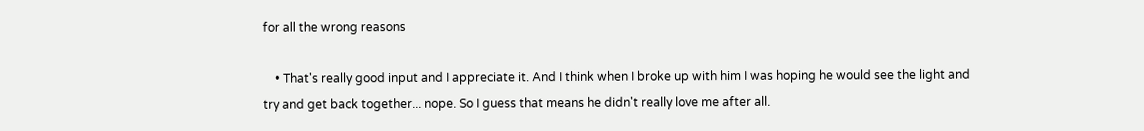for all the wrong reasons

    • That's really good input and I appreciate it. And I think when I broke up with him I was hoping he would see the light and try and get back together... nope. So I guess that means he didn't really love me after all.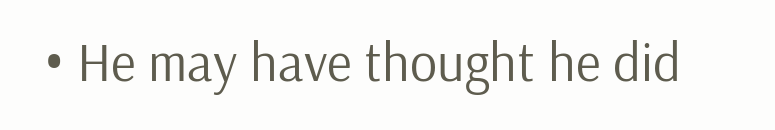• He may have thought he did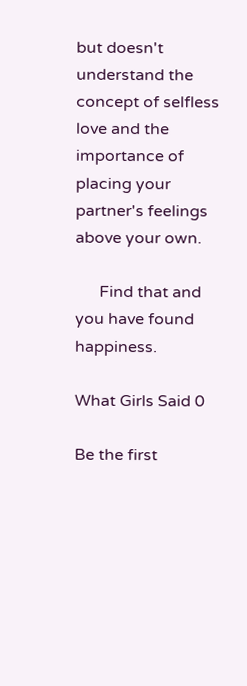but doesn't understand the concept of selfless love and the importance of placing your partner's feelings above your own.

      Find that and you have found happiness.

What Girls Said 0

Be the first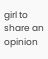girl to share an opinion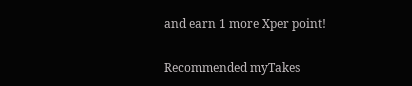and earn 1 more Xper point!

Recommended myTakes